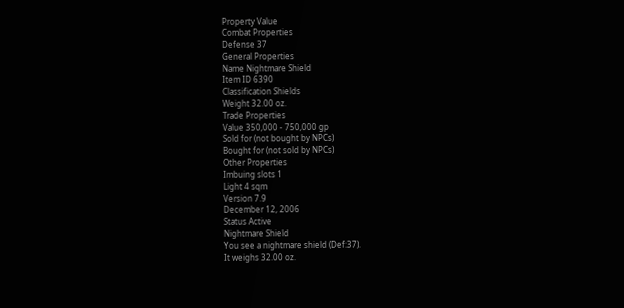Property Value
Combat Properties
Defense 37
General Properties
Name Nightmare Shield
Item ID 6390
Classification Shields
Weight 32.00 oz.
Trade Properties
Value 350,000 - 750,000 gp
Sold for (not bought by NPCs)
Bought for (not sold by NPCs)
Other Properties
Imbuing slots 1
Light 4 sqm
Version 7.9
December 12, 2006
Status Active
Nightmare Shield
You see a nightmare shield (Def:37).
It weighs 32.00 oz.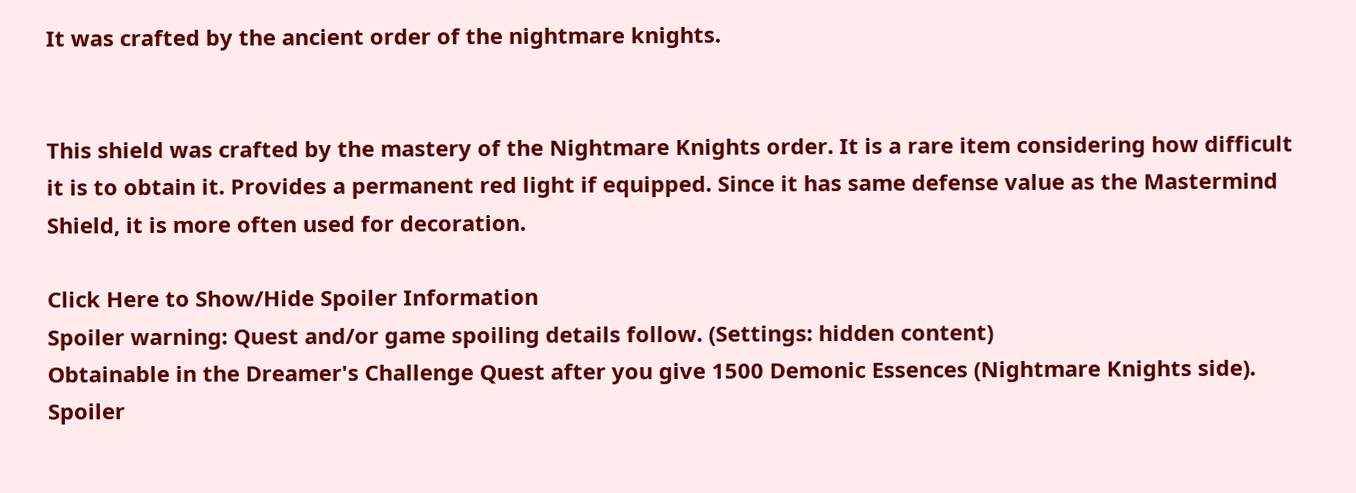It was crafted by the ancient order of the nightmare knights.


This shield was crafted by the mastery of the Nightmare Knights order. It is a rare item considering how difficult it is to obtain it. Provides a permanent red light if equipped. Since it has same defense value as the Mastermind Shield, it is more often used for decoration.

Click Here to Show/Hide Spoiler Information
Spoiler warning: Quest and/or game spoiling details follow. (Settings: hidden content)
Obtainable in the Dreamer's Challenge Quest after you give 1500 Demonic Essences (Nightmare Knights side).
Spoiler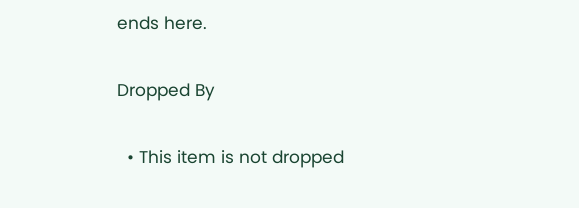ends here.

Dropped By

  • This item is not dropped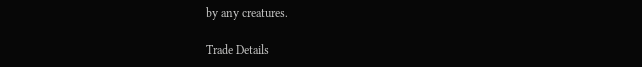by any creatures.

Trade Details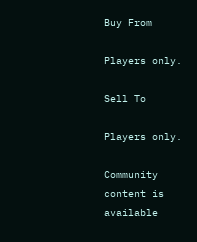Buy From

Players only.

Sell To

Players only.

Community content is available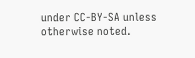under CC-BY-SA unless otherwise noted.